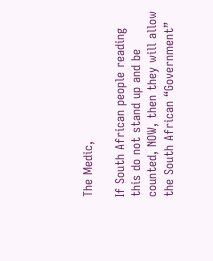The Medic,

If South African people reading this do not stand up and be counted, NOW, then they will allow the South African “Government”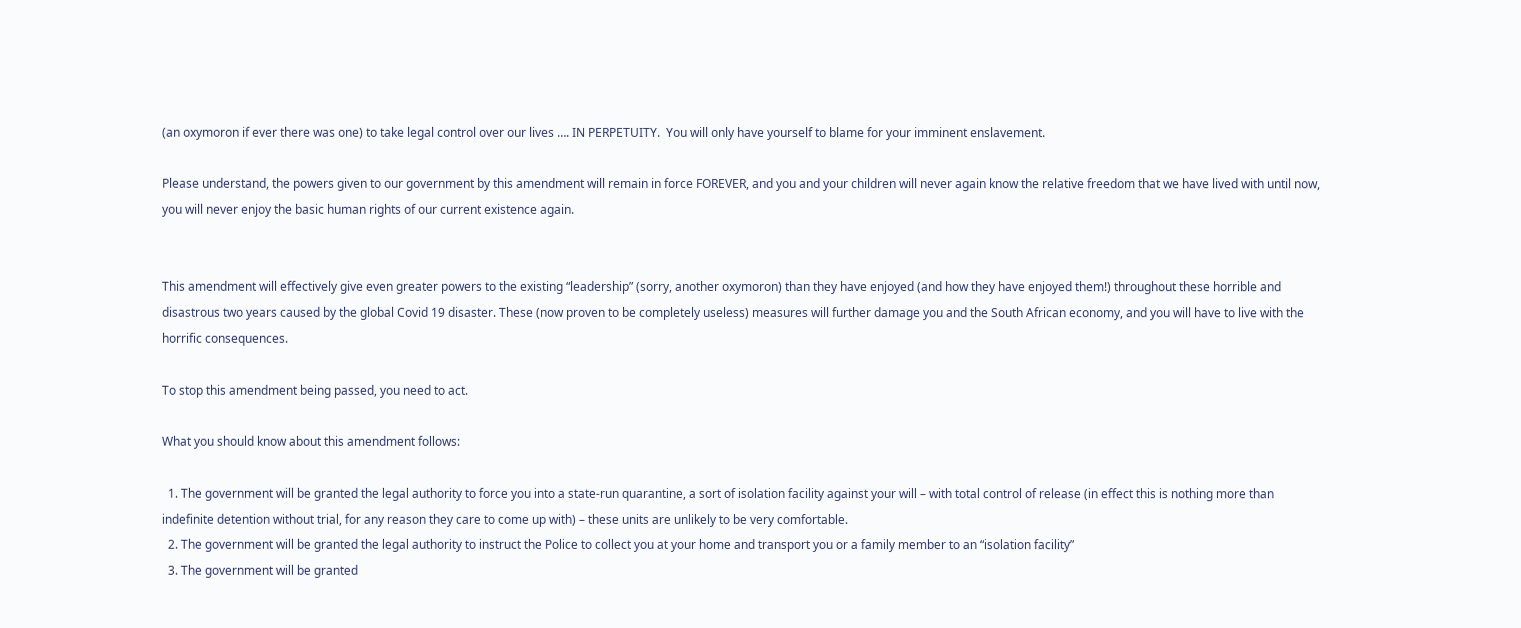(an oxymoron if ever there was one) to take legal control over our lives …. IN PERPETUITY.  You will only have yourself to blame for your imminent enslavement.

Please understand, the powers given to our government by this amendment will remain in force FOREVER, and you and your children will never again know the relative freedom that we have lived with until now, you will never enjoy the basic human rights of our current existence again.


This amendment will effectively give even greater powers to the existing “leadership” (sorry, another oxymoron) than they have enjoyed (and how they have enjoyed them!) throughout these horrible and disastrous two years caused by the global Covid 19 disaster. These (now proven to be completely useless) measures will further damage you and the South African economy, and you will have to live with the horrific consequences.

To stop this amendment being passed, you need to act.

What you should know about this amendment follows:

  1. The government will be granted the legal authority to force you into a state-run quarantine, a sort of isolation facility against your will – with total control of release (in effect this is nothing more than indefinite detention without trial, for any reason they care to come up with) – these units are unlikely to be very comfortable.
  2. The government will be granted the legal authority to instruct the Police to collect you at your home and transport you or a family member to an “isolation facility”
  3. The government will be granted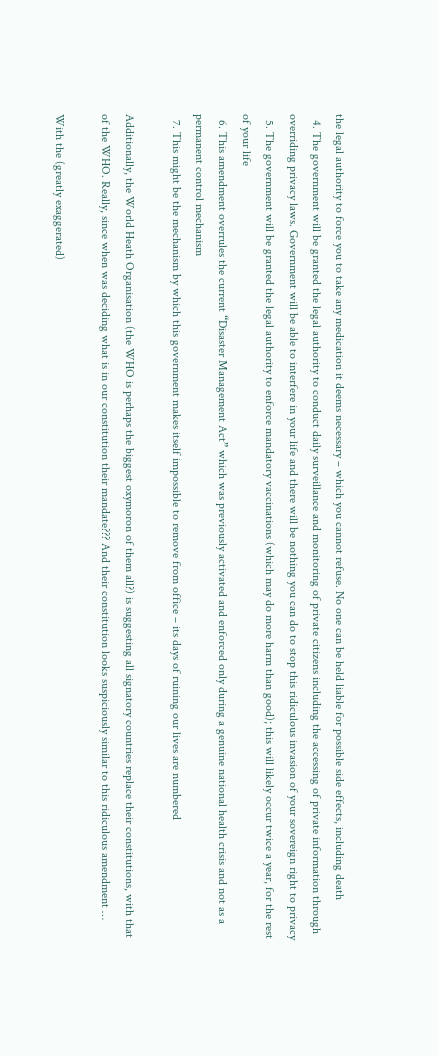the legal authority to force you to take any medication it deems necessary – which you cannot refuse. No one can be held liable for possible side effects, including death
  4. The government will be granted the legal authority to conduct daily surveillance and monitoring of private citizens including the accessing of private information through overriding privacy laws. Government will be able to interfere in your life and there will be nothing you can do to stop this ridiculous invasion of your sovereign right to privacy
  5. The government will be granted the legal authority to enforce mandatory vaccinations (which may do more harm than good); this will likely occur twice a year, for the rest of your life
  6. This amendment overrules the current “Disaster Management Act” which was previously activated and enforced only during a genuine national health crisis and not as a permanent control mechanism
  7. This might be the mechanism by which this government makes itself impossible to remove from office – its days of ruining our lives are numbered

Additionally, the World Heath Organisation (the WHO is perhaps the biggest oxymoron of them all?) is suggesting all signatory countries replace their constitutions, with that of the WHO. Really, since when was deciding what is in our constitution their mandate??? And their constitution looks suspiciously similar to this ridiculous amendment …

With the (greatly exaggerated)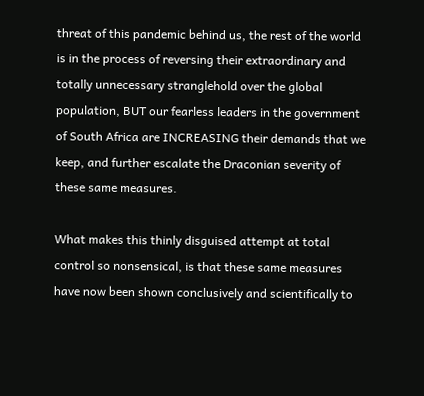threat of this pandemic behind us, the rest of the world is in the process of reversing their extraordinary and totally unnecessary stranglehold over the global population, BUT our fearless leaders in the government of South Africa are INCREASING their demands that we keep, and further escalate the Draconian severity of these same measures.

What makes this thinly disguised attempt at total control so nonsensical, is that these same measures have now been shown conclusively and scientifically to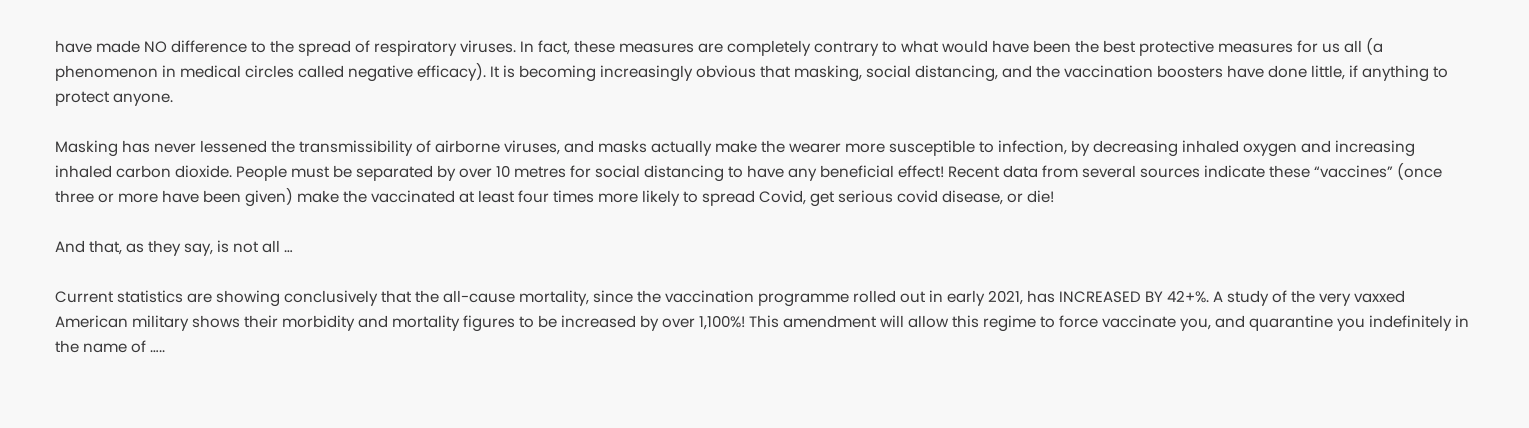have made NO difference to the spread of respiratory viruses. In fact, these measures are completely contrary to what would have been the best protective measures for us all (a phenomenon in medical circles called negative efficacy). It is becoming increasingly obvious that masking, social distancing, and the vaccination boosters have done little, if anything to protect anyone.

Masking has never lessened the transmissibility of airborne viruses, and masks actually make the wearer more susceptible to infection, by decreasing inhaled oxygen and increasing inhaled carbon dioxide. People must be separated by over 10 metres for social distancing to have any beneficial effect! Recent data from several sources indicate these “vaccines” (once three or more have been given) make the vaccinated at least four times more likely to spread Covid, get serious covid disease, or die!

And that, as they say, is not all …

Current statistics are showing conclusively that the all-cause mortality, since the vaccination programme rolled out in early 2021, has INCREASED BY 42+%. A study of the very vaxxed American military shows their morbidity and mortality figures to be increased by over 1,100%! This amendment will allow this regime to force vaccinate you, and quarantine you indefinitely in the name of …..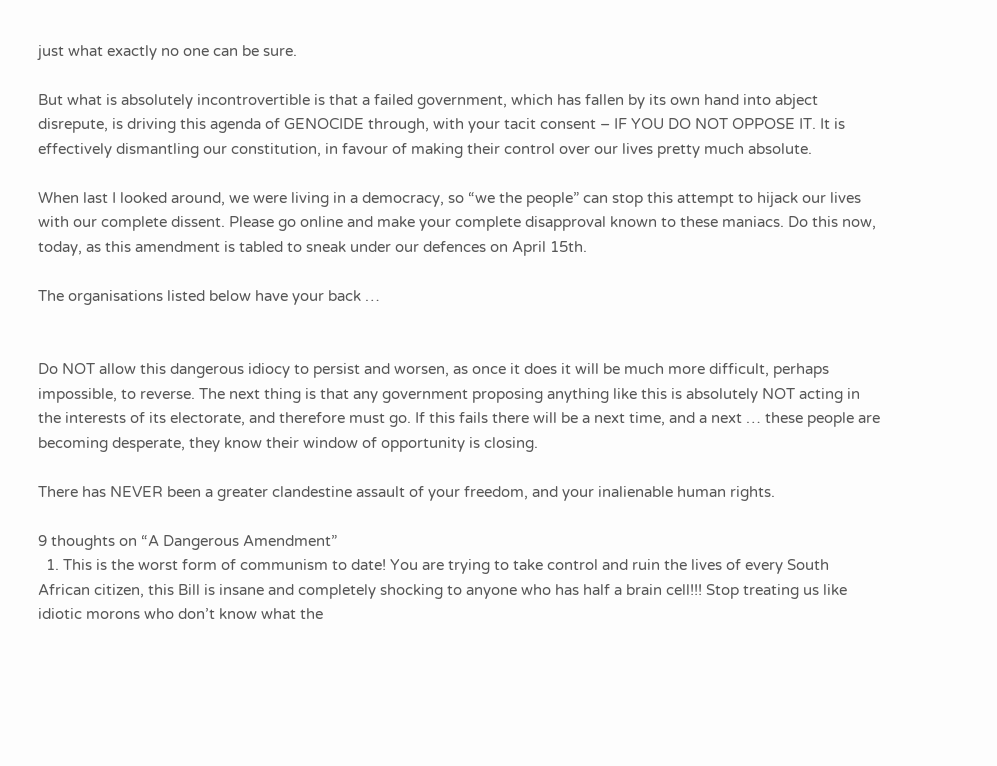just what exactly no one can be sure.

But what is absolutely incontrovertible is that a failed government, which has fallen by its own hand into abject disrepute, is driving this agenda of GENOCIDE through, with your tacit consent – IF YOU DO NOT OPPOSE IT. It is effectively dismantling our constitution, in favour of making their control over our lives pretty much absolute.

When last I looked around, we were living in a democracy, so “we the people” can stop this attempt to hijack our lives with our complete dissent. Please go online and make your complete disapproval known to these maniacs. Do this now, today, as this amendment is tabled to sneak under our defences on April 15th.

The organisations listed below have your back …


Do NOT allow this dangerous idiocy to persist and worsen, as once it does it will be much more difficult, perhaps impossible, to reverse. The next thing is that any government proposing anything like this is absolutely NOT acting in the interests of its electorate, and therefore must go. If this fails there will be a next time, and a next … these people are becoming desperate, they know their window of opportunity is closing.

There has NEVER been a greater clandestine assault of your freedom, and your inalienable human rights.

9 thoughts on “A Dangerous Amendment”
  1. This is the worst form of communism to date! You are trying to take control and ruin the lives of every South African citizen, this Bill is insane and completely shocking to anyone who has half a brain cell!!! Stop treating us like idiotic morons who don’t know what the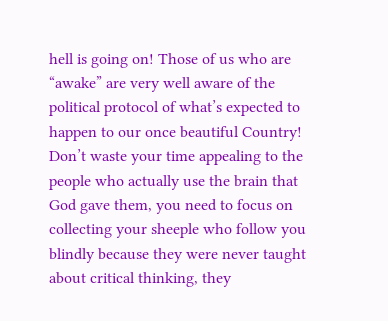hell is going on! Those of us who are “awake” are very well aware of the political protocol of what’s expected to happen to our once beautiful Country! Don’t waste your time appealing to the people who actually use the brain that God gave them, you need to focus on collecting your sheeple who follow you blindly because they were never taught about critical thinking, they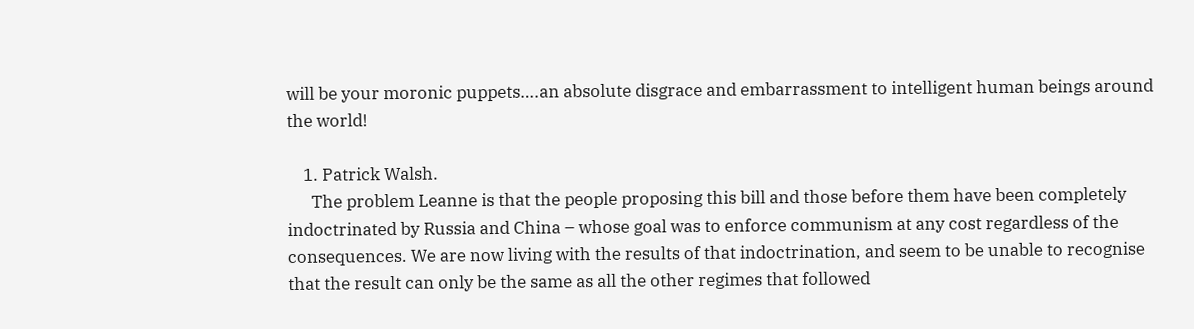will be your moronic puppets….an absolute disgrace and embarrassment to intelligent human beings around the world!

    1. Patrick Walsh.
      The problem Leanne is that the people proposing this bill and those before them have been completely indoctrinated by Russia and China – whose goal was to enforce communism at any cost regardless of the consequences. We are now living with the results of that indoctrination, and seem to be unable to recognise that the result can only be the same as all the other regimes that followed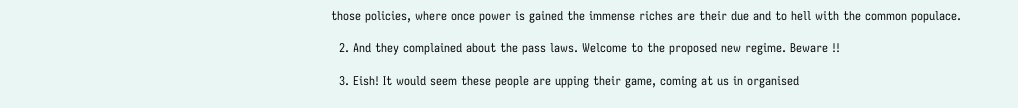those policies, where once power is gained the immense riches are their due and to hell with the common populace.

  2. And they complained about the pass laws. Welcome to the proposed new regime. Beware !!

  3. Eish! It would seem these people are upping their game, coming at us in organised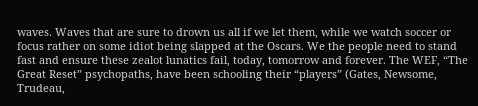waves. Waves that are sure to drown us all if we let them, while we watch soccer or focus rather on some idiot being slapped at the Oscars. We the people need to stand fast and ensure these zealot lunatics fail, today, tomorrow and forever. The WEF, “The Great Reset” psychopaths, have been schooling their “players” (Gates, Newsome, Trudeau,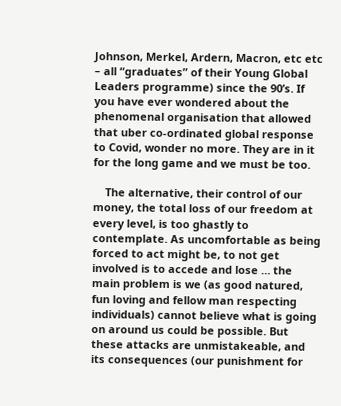Johnson, Merkel, Ardern, Macron, etc etc – all “graduates” of their Young Global Leaders programme) since the 90’s. If you have ever wondered about the phenomenal organisation that allowed that uber co-ordinated global response to Covid, wonder no more. They are in it for the long game and we must be too.

    The alternative, their control of our money, the total loss of our freedom at every level, is too ghastly to contemplate. As uncomfortable as being forced to act might be, to not get involved is to accede and lose … the main problem is we (as good natured, fun loving and fellow man respecting individuals) cannot believe what is going on around us could be possible. But these attacks are unmistakeable, and its consequences (our punishment for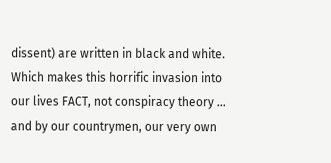dissent) are written in black and white. Which makes this horrific invasion into our lives FACT, not conspiracy theory … and by our countrymen, our very own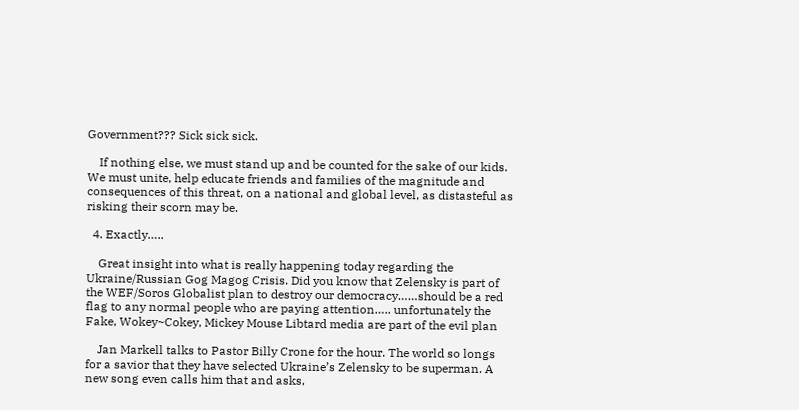Government??? Sick sick sick.

    If nothing else, we must stand up and be counted for the sake of our kids. We must unite, help educate friends and families of the magnitude and consequences of this threat, on a national and global level, as distasteful as risking their scorn may be.

  4. Exactly…..

    Great insight into what is really happening today regarding the Ukraine/Russian Gog Magog Crisis. Did you know that Zelensky is part of the WEF/Soros Globalist plan to destroy our democracy……should be a red flag to any normal people who are paying attention….. unfortunately the Fake, Wokey~Cokey, Mickey Mouse Libtard media are part of the evil plan

    Jan Markell talks to Pastor Billy Crone for the hour. The world so longs for a savior that they have selected Ukraine’s Zelensky to be superman. A new song even calls him that and asks,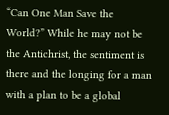“Can One Man Save the World?” While he may not be the Antichrist, the sentiment is there and the longing for a man with a plan to be a global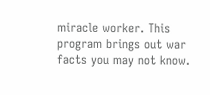miracle worker. This program brings out war facts you may not know.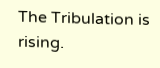The Tribulation is rising.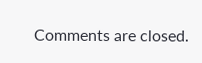Comments are closed.